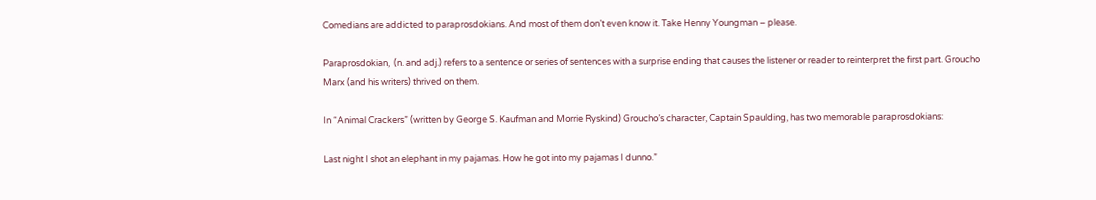Comedians are addicted to paraprosdokians. And most of them don’t even know it. Take Henny Youngman – please.

Paraprosdokian,  (n. and adj.) refers to a sentence or series of sentences with a surprise ending that causes the listener or reader to reinterpret the first part. Groucho Marx (and his writers) thrived on them.

In “Animal Crackers” (written by George S. Kaufman and Morrie Ryskind) Groucho’s character, Captain Spaulding, has two memorable paraprosdokians:

Last night I shot an elephant in my pajamas. How he got into my pajamas I dunno.”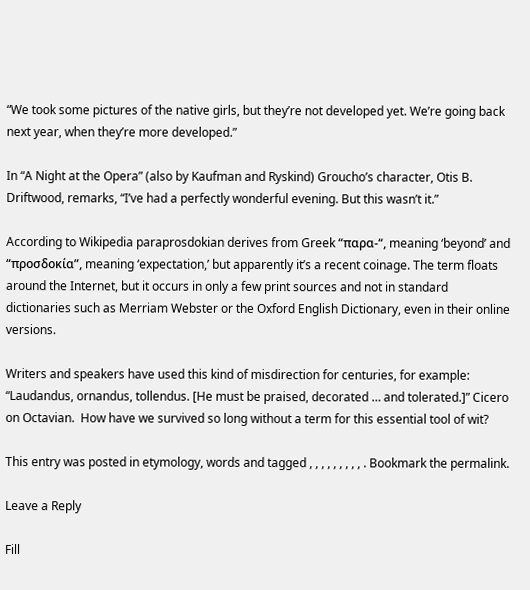“We took some pictures of the native girls, but they’re not developed yet. We’re going back next year, when they’re more developed.”

In “A Night at the Opera” (also by Kaufman and Ryskind) Groucho’s character, Otis B. Driftwood, remarks, “I’ve had a perfectly wonderful evening. But this wasn’t it.”

According to Wikipedia paraprosdokian derives from Greek “παρα-“, meaning ‘beyond’ and “προσδοκία”, meaning ‘expectation,’ but apparently it’s a recent coinage. The term floats around the Internet, but it occurs in only a few print sources and not in standard dictionaries such as Merriam Webster or the Oxford English Dictionary, even in their online versions.

Writers and speakers have used this kind of misdirection for centuries, for example: “Laudandus, ornandus, tollendus. [He must be praised, decorated … and tolerated.]” Cicero on Octavian.  How have we survived so long without a term for this essential tool of wit?

This entry was posted in etymology, words and tagged , , , , , , , , , . Bookmark the permalink.

Leave a Reply

Fill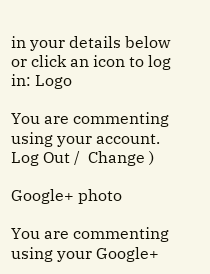in your details below or click an icon to log in: Logo

You are commenting using your account. Log Out /  Change )

Google+ photo

You are commenting using your Google+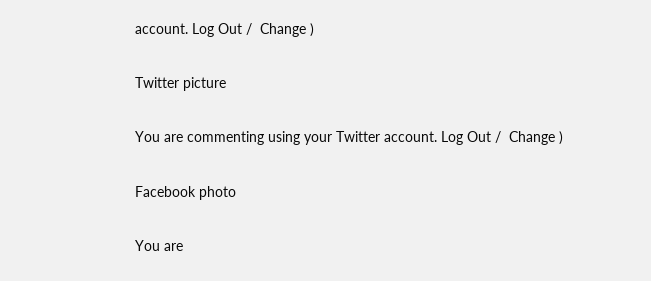account. Log Out /  Change )

Twitter picture

You are commenting using your Twitter account. Log Out /  Change )

Facebook photo

You are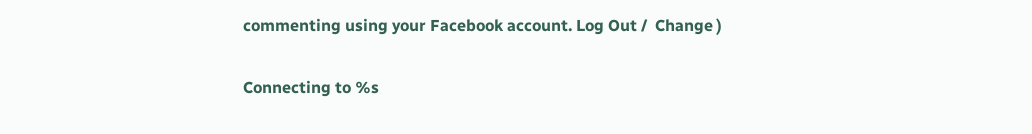commenting using your Facebook account. Log Out /  Change )

Connecting to %s